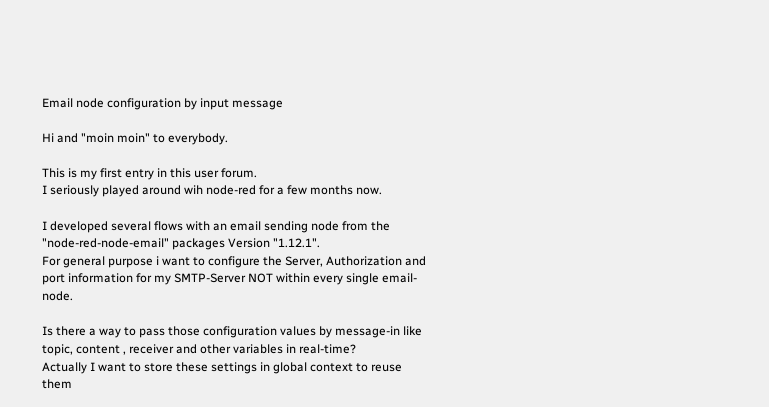Email node configuration by input message

Hi and "moin moin" to everybody.

This is my first entry in this user forum.
I seriously played around wih node-red for a few months now.

I developed several flows with an email sending node from the "node-red-node-email" packages Version "1.12.1".
For general purpose i want to configure the Server, Authorization and port information for my SMTP-Server NOT within every single email-node.

Is there a way to pass those configuration values by message-in like topic, content , receiver and other variables in real-time?
Actually I want to store these settings in global context to reuse them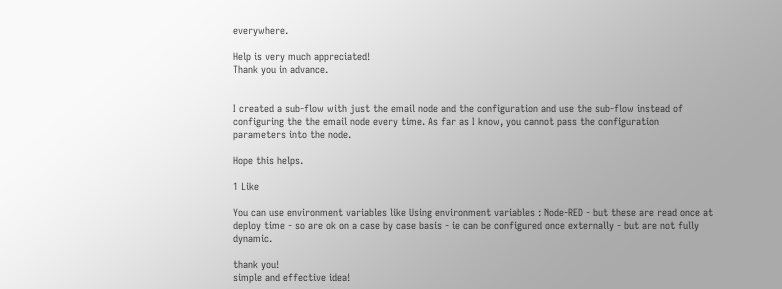everywhere.

Help is very much appreciated!
Thank you in advance.


I created a sub-flow with just the email node and the configuration and use the sub-flow instead of configuring the the email node every time. As far as I know, you cannot pass the configuration parameters into the node.

Hope this helps.

1 Like

You can use environment variables like Using environment variables : Node-RED - but these are read once at deploy time - so are ok on a case by case basis - ie can be configured once externally - but are not fully dynamic.

thank you!
simple and effective idea!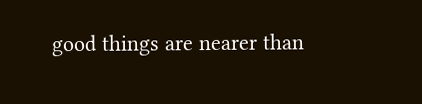good things are nearer than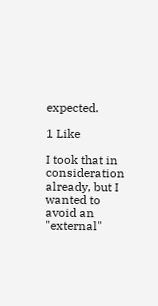expected.

1 Like

I took that in consideration already, but I wanted to avoid an "external"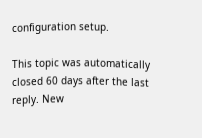configuration setup.

This topic was automatically closed 60 days after the last reply. New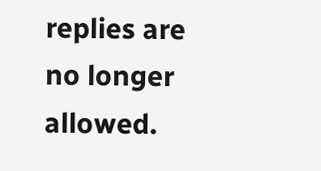replies are no longer allowed.